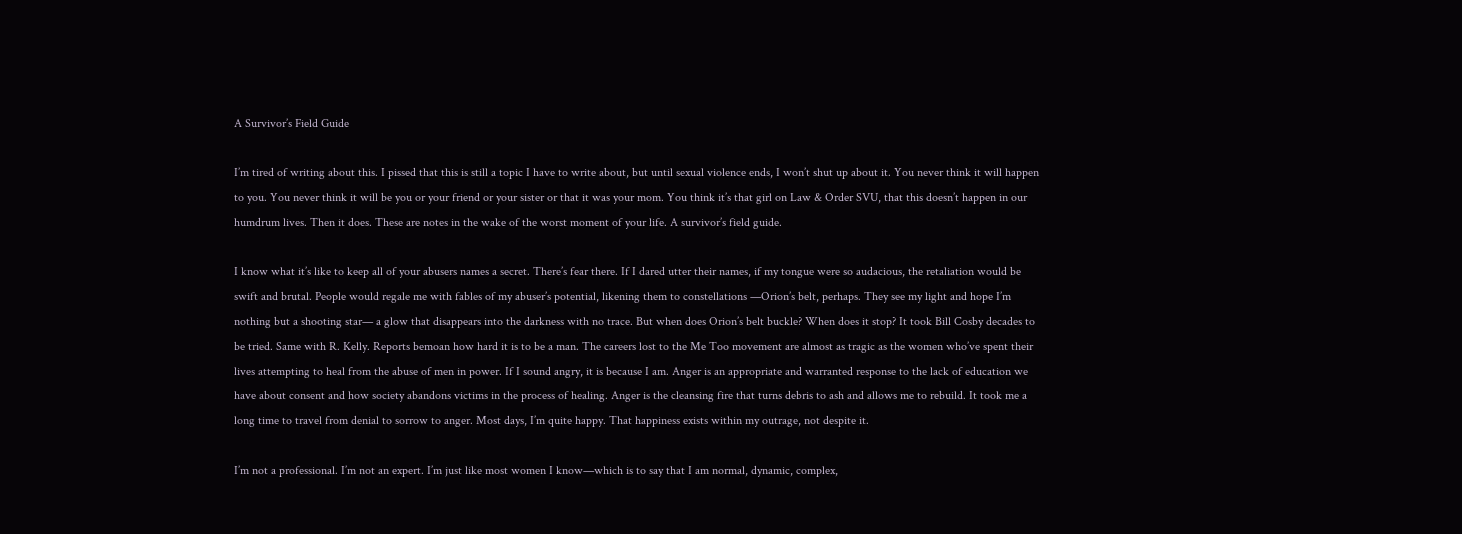A Survivor’s Field Guide

I’m tired of writing about this. I pissed that this is still a topic I have to write about, but until sexual violence ends, I won’t shut up about it. You never think it will happen to you. You never think it will be you or your friend or your sister or that it was your mom. You think it’s that girl on Law & Order SVU, that this doesn’t happen in our humdrum lives. Then it does. These are notes in the wake of the worst moment of your life. A survivor’s field guide.

I know what it’s like to keep all of your abusers names a secret. There’s fear there. If I dared utter their names, if my tongue were so audacious, the retaliation would be swift and brutal. People would regale me with fables of my abuser’s potential, likening them to constellations —Orion’s belt, perhaps. They see my light and hope I’m nothing but a shooting star— a glow that disappears into the darkness with no trace. But when does Orion’s belt buckle? When does it stop? It took Bill Cosby decades to be tried. Same with R. Kelly. Reports bemoan how hard it is to be a man. The careers lost to the Me Too movement are almost as tragic as the women who’ve spent their lives attempting to heal from the abuse of men in power. If I sound angry, it is because I am. Anger is an appropriate and warranted response to the lack of education we have about consent and how society abandons victims in the process of healing. Anger is the cleansing fire that turns debris to ash and allows me to rebuild. It took me a long time to travel from denial to sorrow to anger. Most days, I’m quite happy. That happiness exists within my outrage, not despite it.

I’m not a professional. I’m not an expert. I’m just like most women I know—which is to say that I am normal, dynamic, complex,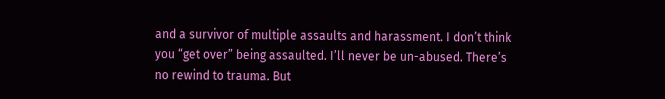and a survivor of multiple assaults and harassment. I don’t think you “get over” being assaulted. I’ll never be un-abused. There’s no rewind to trauma. But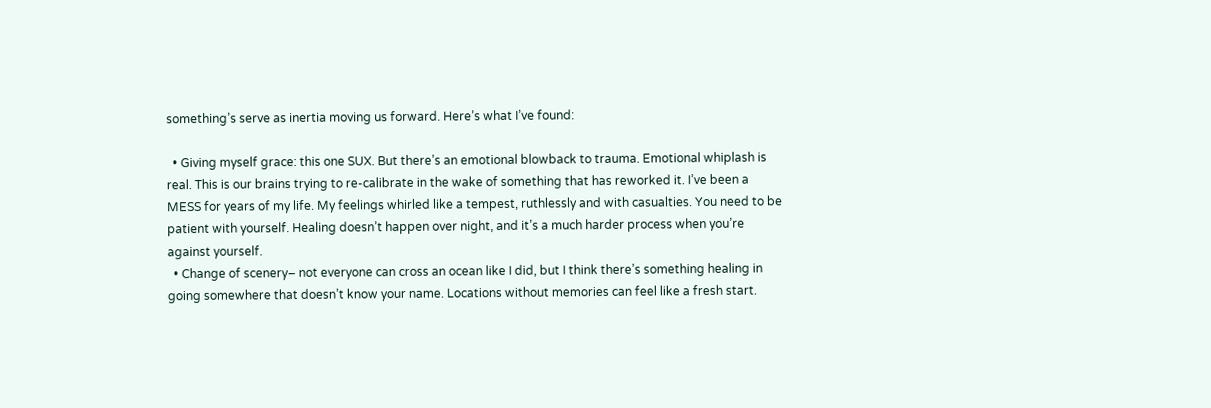something’s serve as inertia moving us forward. Here’s what I’ve found:

  • Giving myself grace: this one SUX. But there’s an emotional blowback to trauma. Emotional whiplash is real. This is our brains trying to re-calibrate in the wake of something that has reworked it. I’ve been a MESS for years of my life. My feelings whirled like a tempest, ruthlessly and with casualties. You need to be patient with yourself. Healing doesn’t happen over night, and it’s a much harder process when you’re against yourself.
  • Change of scenery– not everyone can cross an ocean like I did, but I think there’s something healing in going somewhere that doesn’t know your name. Locations without memories can feel like a fresh start.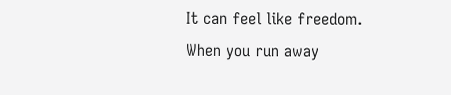It can feel like freedom. When you run away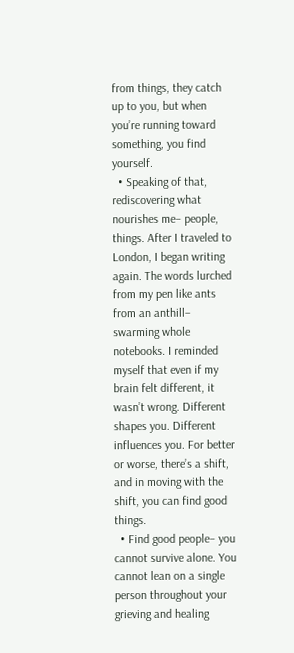from things, they catch up to you, but when you’re running toward something, you find yourself.
  • Speaking of that, rediscovering what nourishes me– people, things. After I traveled to London, I began writing again. The words lurched from my pen like ants from an anthill– swarming whole notebooks. I reminded myself that even if my brain felt different, it wasn’t wrong. Different shapes you. Different influences you. For better or worse, there’s a shift, and in moving with the shift, you can find good things.
  • Find good people– you cannot survive alone. You cannot lean on a single person throughout your grieving and healing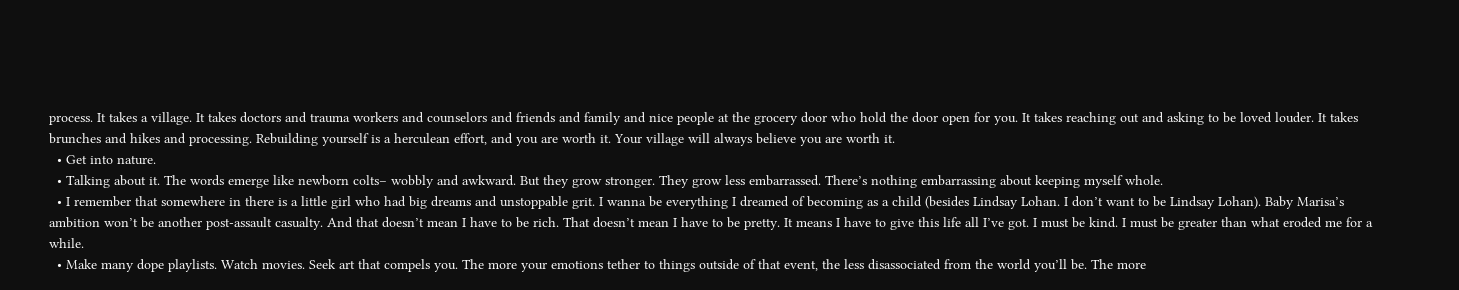process. It takes a village. It takes doctors and trauma workers and counselors and friends and family and nice people at the grocery door who hold the door open for you. It takes reaching out and asking to be loved louder. It takes brunches and hikes and processing. Rebuilding yourself is a herculean effort, and you are worth it. Your village will always believe you are worth it.
  • Get into nature.
  • Talking about it. The words emerge like newborn colts– wobbly and awkward. But they grow stronger. They grow less embarrassed. There’s nothing embarrassing about keeping myself whole.
  • I remember that somewhere in there is a little girl who had big dreams and unstoppable grit. I wanna be everything I dreamed of becoming as a child (besides Lindsay Lohan. I don’t want to be Lindsay Lohan). Baby Marisa’s ambition won’t be another post-assault casualty. And that doesn’t mean I have to be rich. That doesn’t mean I have to be pretty. It means I have to give this life all I’ve got. I must be kind. I must be greater than what eroded me for a while.
  • Make many dope playlists. Watch movies. Seek art that compels you. The more your emotions tether to things outside of that event, the less disassociated from the world you’ll be. The more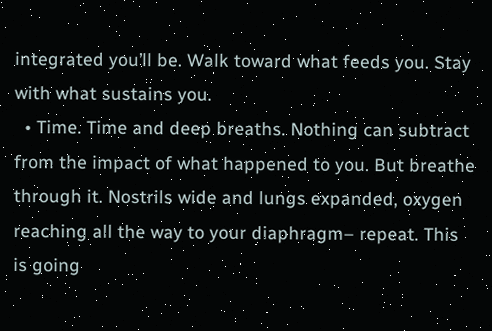integrated you’ll be. Walk toward what feeds you. Stay with what sustains you.
  • Time. Time and deep breaths. Nothing can subtract from the impact of what happened to you. But breathe through it. Nostrils wide and lungs expanded, oxygen reaching all the way to your diaphragm– repeat. This is going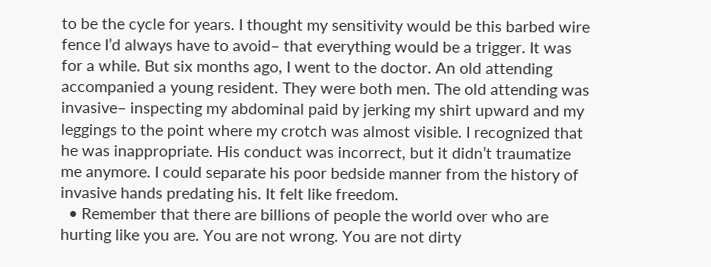to be the cycle for years. I thought my sensitivity would be this barbed wire fence I’d always have to avoid– that everything would be a trigger. It was for a while. But six months ago, I went to the doctor. An old attending accompanied a young resident. They were both men. The old attending was invasive– inspecting my abdominal paid by jerking my shirt upward and my leggings to the point where my crotch was almost visible. I recognized that he was inappropriate. His conduct was incorrect, but it didn’t traumatize me anymore. I could separate his poor bedside manner from the history of invasive hands predating his. It felt like freedom.
  • Remember that there are billions of people the world over who are hurting like you are. You are not wrong. You are not dirty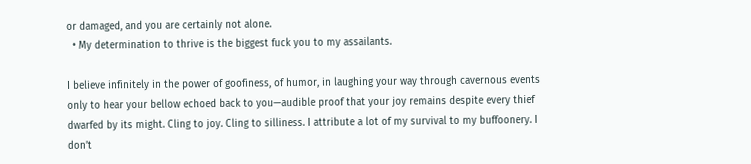or damaged, and you are certainly not alone.
  • My determination to thrive is the biggest fuck you to my assailants.

I believe infinitely in the power of goofiness, of humor, in laughing your way through cavernous events only to hear your bellow echoed back to you—audible proof that your joy remains despite every thief dwarfed by its might. Cling to joy. Cling to silliness. I attribute a lot of my survival to my buffoonery. I don’t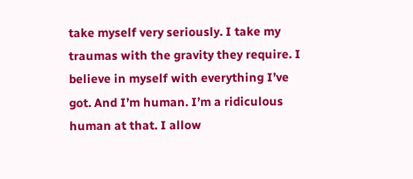take myself very seriously. I take my traumas with the gravity they require. I believe in myself with everything I’ve got. And I’m human. I’m a ridiculous human at that. I allow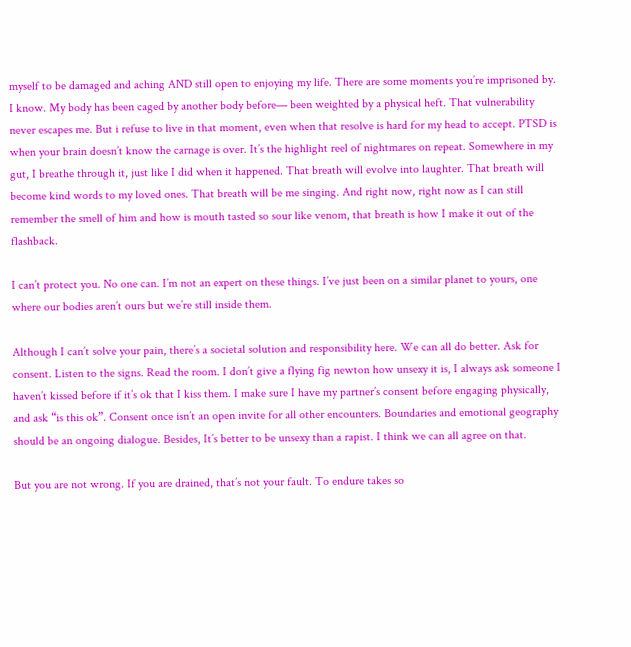myself to be damaged and aching AND still open to enjoying my life. There are some moments you’re imprisoned by. I know. My body has been caged by another body before— been weighted by a physical heft. That vulnerability never escapes me. But i refuse to live in that moment, even when that resolve is hard for my head to accept. PTSD is when your brain doesn’t know the carnage is over. It’s the highlight reel of nightmares on repeat. Somewhere in my gut, I breathe through it, just like I did when it happened. That breath will evolve into laughter. That breath will become kind words to my loved ones. That breath will be me singing. And right now, right now as I can still remember the smell of him and how is mouth tasted so sour like venom, that breath is how I make it out of the flashback.

I can’t protect you. No one can. I’m not an expert on these things. I’ve just been on a similar planet to yours, one where our bodies aren’t ours but we’re still inside them.

Although I can’t solve your pain, there’s a societal solution and responsibility here. We can all do better. Ask for consent. Listen to the signs. Read the room. I don’t give a flying fig newton how unsexy it is, I always ask someone I haven’t kissed before if it’s ok that I kiss them. I make sure I have my partner’s consent before engaging physically, and ask “is this ok”. Consent once isn’t an open invite for all other encounters. Boundaries and emotional geography should be an ongoing dialogue. Besides, It’s better to be unsexy than a rapist. I think we can all agree on that.

But you are not wrong. If you are drained, that’s not your fault. To endure takes so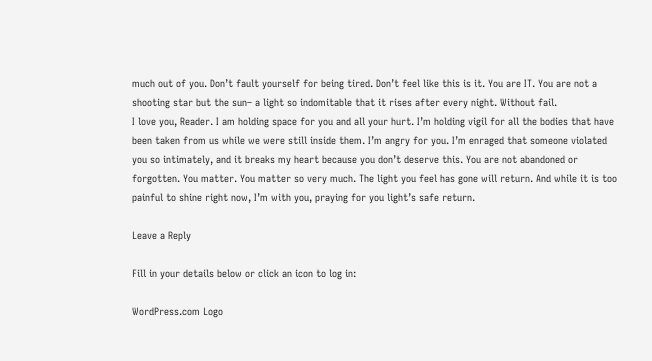much out of you. Don’t fault yourself for being tired. Don’t feel like this is it. You are IT. You are not a shooting star but the sun– a light so indomitable that it rises after every night. Without fail.
I love you, Reader. I am holding space for you and all your hurt. I’m holding vigil for all the bodies that have been taken from us while we were still inside them. I’m angry for you. I’m enraged that someone violated you so intimately, and it breaks my heart because you don’t deserve this. You are not abandoned or forgotten. You matter. You matter so very much. The light you feel has gone will return. And while it is too painful to shine right now, I’m with you, praying for you light’s safe return.

Leave a Reply

Fill in your details below or click an icon to log in:

WordPress.com Logo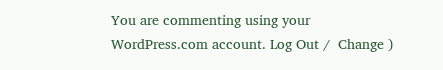You are commenting using your WordPress.com account. Log Out /  Change )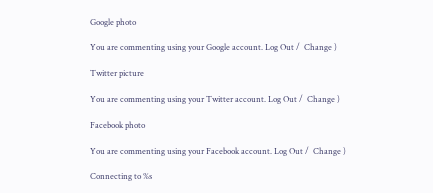Google photo

You are commenting using your Google account. Log Out /  Change )

Twitter picture

You are commenting using your Twitter account. Log Out /  Change )

Facebook photo

You are commenting using your Facebook account. Log Out /  Change )

Connecting to %s